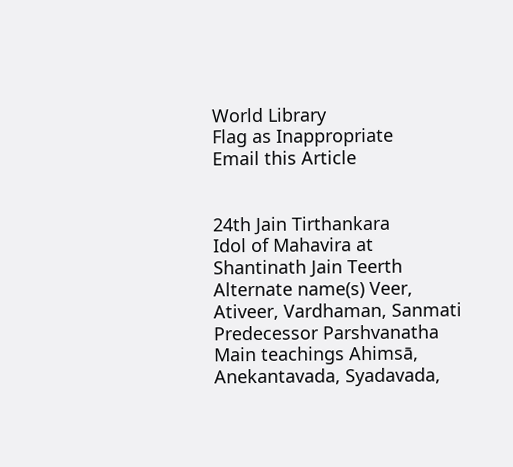World Library
Flag as Inappropriate
Email this Article


24th Jain Tirthankara
Idol of Mahavira at Shantinath Jain Teerth
Alternate name(s) Veer, Ativeer, Vardhaman, Sanmati
Predecessor Parshvanatha
Main teachings Ahimsā, Anekantavada, Syadavada,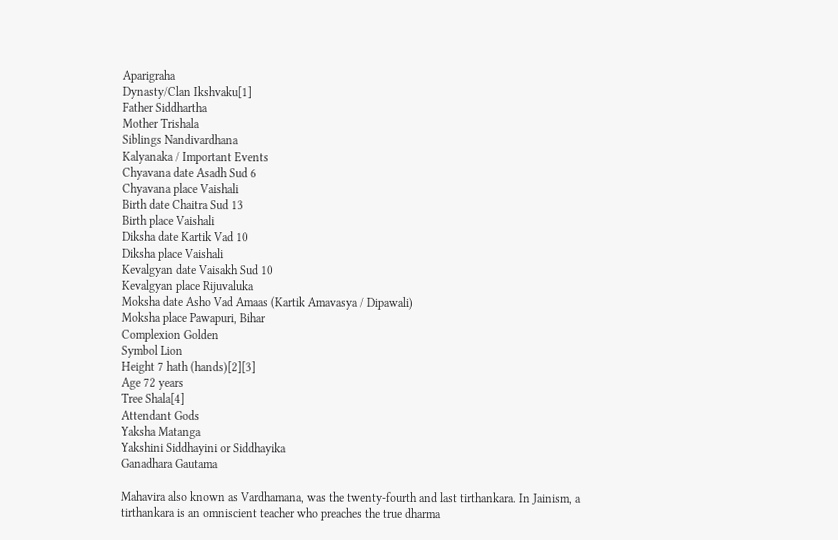Aparigraha
Dynasty/Clan Ikshvaku[1]
Father Siddhartha
Mother Trishala
Siblings Nandivardhana
Kalyanaka / Important Events
Chyavana date Asadh Sud 6
Chyavana place Vaishali
Birth date Chaitra Sud 13
Birth place Vaishali
Diksha date Kartik Vad 10
Diksha place Vaishali
Kevalgyan date Vaisakh Sud 10
Kevalgyan place Rijuvaluka
Moksha date Asho Vad Amaas (Kartik Amavasya / Dipawali)
Moksha place Pawapuri, Bihar
Complexion Golden
Symbol Lion
Height 7 hath (hands)[2][3]
Age 72 years
Tree Shala[4]
Attendant Gods
Yaksha Matanga
Yakshini Siddhayini or Siddhayika
Ganadhara Gautama

Mahavira also known as Vardhamana, was the twenty-fourth and last tirthankara. In Jainism, a tirthankara is an omniscient teacher who preaches the true dharma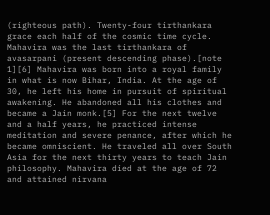(righteous path). Twenty-four tirthankara grace each half of the cosmic time cycle. Mahavira was the last tirthankara of avasarpani (present descending phase).[note 1][6] Mahavira was born into a royal family in what is now Bihar, India. At the age of 30, he left his home in pursuit of spiritual awakening. He abandoned all his clothes and became a Jain monk.[5] For the next twelve and a half years, he practiced intense meditation and severe penance, after which he became omniscient. He traveled all over South Asia for the next thirty years to teach Jain philosophy. Mahavira died at the age of 72 and attained nirvana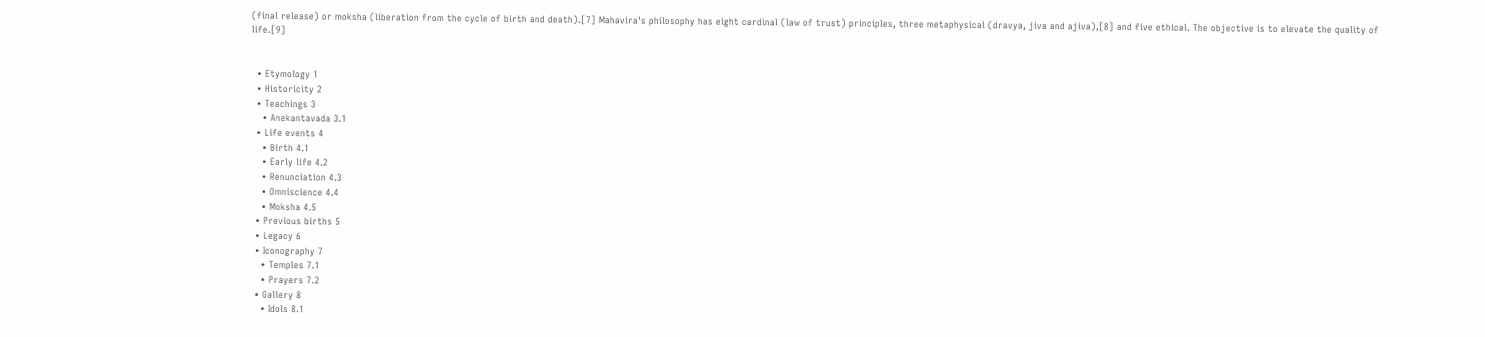(final release) or moksha (liberation from the cycle of birth and death).[7] Mahavira's philosophy has eight cardinal (law of trust) principles, three metaphysical (dravya, jiva and ajiva),[8] and five ethical. The objective is to elevate the quality of life.[9]


  • Etymology 1
  • Historicity 2
  • Teachings 3
    • Anekantavada 3.1
  • Life events 4
    • Birth 4.1
    • Early life 4.2
    • Renunciation 4.3
    • Omniscience 4.4
    • Moksha 4.5
  • Previous births 5
  • Legacy 6
  • Iconography 7
    • Temples 7.1
    • Prayers 7.2
  • Gallery 8
    • Idols 8.1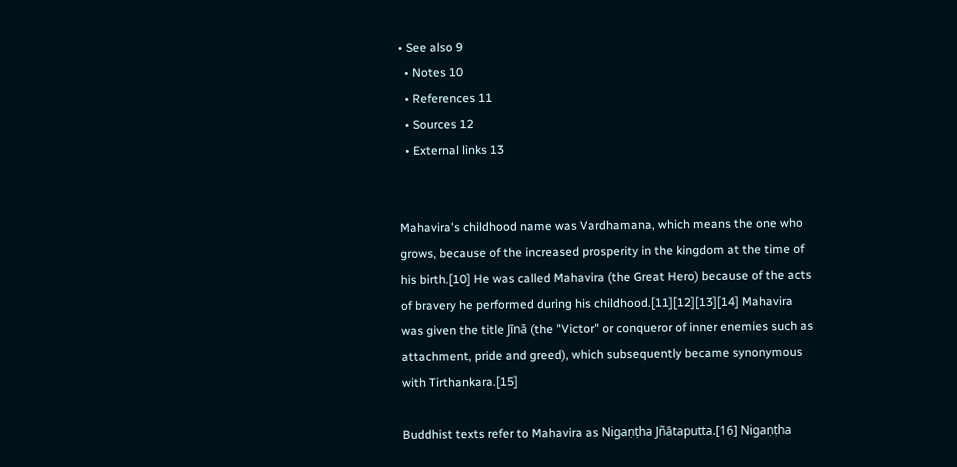• See also 9
  • Notes 10
  • References 11
  • Sources 12
  • External links 13


Mahavira's childhood name was Vardhamana, which means the one who grows, because of the increased prosperity in the kingdom at the time of his birth.[10] He was called Mahavira (the Great Hero) because of the acts of bravery he performed during his childhood.[11][12][13][14] Mahavira was given the title Jīnā (the "Victor" or conqueror of inner enemies such as attachment, pride and greed), which subsequently became synonymous with Tirthankara.[15]

Buddhist texts refer to Mahavira as Nigaṇṭha Jñātaputta.[16] Nigaṇṭha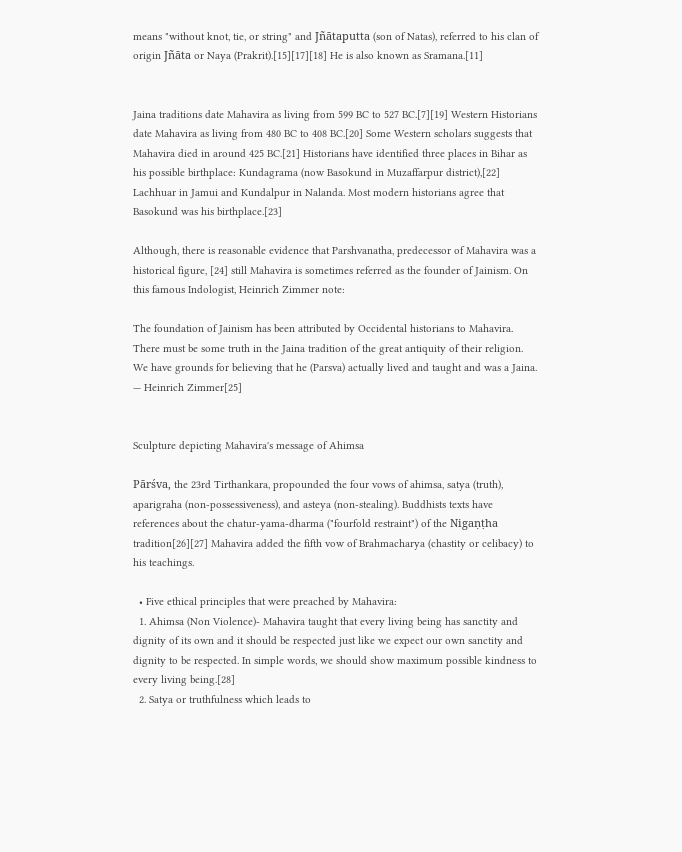means "without knot, tie, or string" and Jñātaputta (son of Natas), referred to his clan of origin Jñāta or Naya (Prakrit).[15][17][18] He is also known as Sramana.[11]


Jaina traditions date Mahavira as living from 599 BC to 527 BC.[7][19] Western Historians date Mahavira as living from 480 BC to 408 BC.[20] Some Western scholars suggests that Mahavira died in around 425 BC.[21] Historians have identified three places in Bihar as his possible birthplace: Kundagrama (now Basokund in Muzaffarpur district),[22] Lachhuar in Jamui and Kundalpur in Nalanda. Most modern historians agree that Basokund was his birthplace.[23]

Although, there is reasonable evidence that Parshvanatha, predecessor of Mahavira was a historical figure, [24] still Mahavira is sometimes referred as the founder of Jainism. On this famous Indologist, Heinrich Zimmer note:

The foundation of Jainism has been attributed by Occidental historians to Mahavira. There must be some truth in the Jaina tradition of the great antiquity of their religion. We have grounds for believing that he (Parsva) actually lived and taught and was a Jaina.
— Heinrich Zimmer[25]


Sculpture depicting Mahavira's message of Ahimsa

Pārśva, the 23rd Tirthankara, propounded the four vows of ahimsa, satya (truth), aparigraha (non-possessiveness), and asteya (non-stealing). Buddhists texts have references about the chatur-yama-dharma ("fourfold restraint") of the Nigaṇṭha tradition[26][27] Mahavira added the fifth vow of Brahmacharya (chastity or celibacy) to his teachings.

  • Five ethical principles that were preached by Mahavira:
  1. Ahimsa (Non Violence)- Mahavira taught that every living being has sanctity and dignity of its own and it should be respected just like we expect our own sanctity and dignity to be respected. In simple words, we should show maximum possible kindness to every living being.[28]
  2. Satya or truthfulness which leads to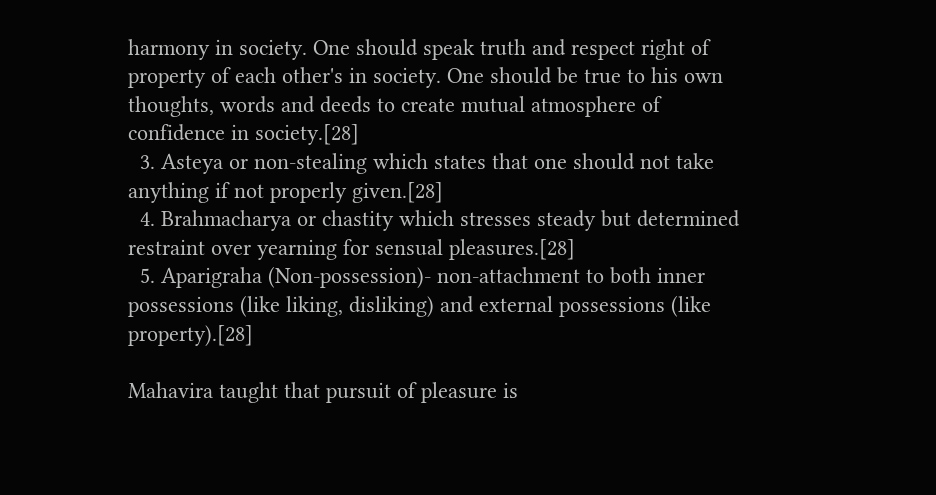harmony in society. One should speak truth and respect right of property of each other's in society. One should be true to his own thoughts, words and deeds to create mutual atmosphere of confidence in society.[28]
  3. Asteya or non-stealing which states that one should not take anything if not properly given.[28]
  4. Brahmacharya or chastity which stresses steady but determined restraint over yearning for sensual pleasures.[28]
  5. Aparigraha (Non-possession)- non-attachment to both inner possessions (like liking, disliking) and external possessions (like property).[28]

Mahavira taught that pursuit of pleasure is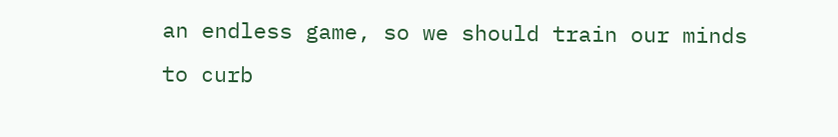an endless game, so we should train our minds to curb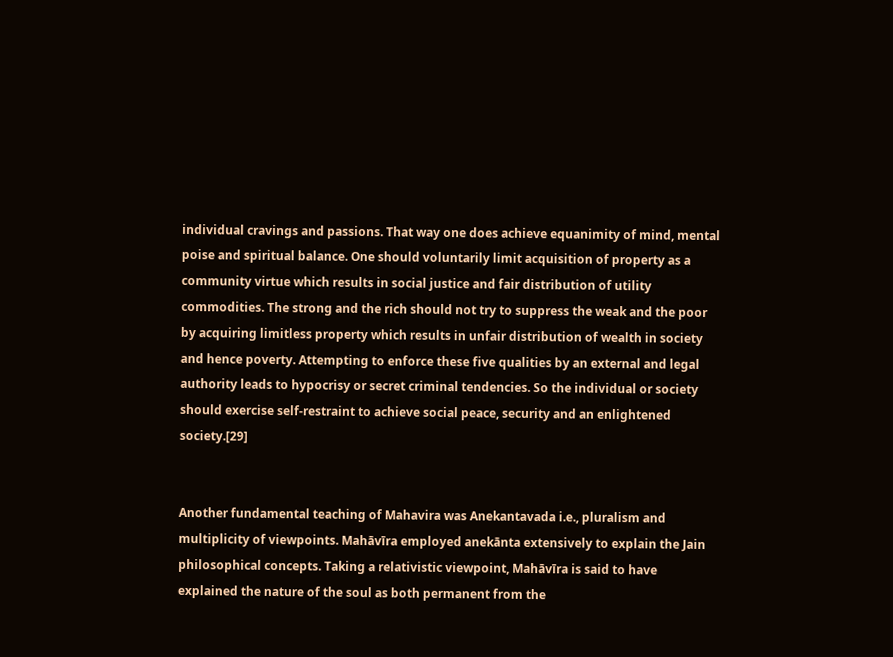individual cravings and passions. That way one does achieve equanimity of mind, mental poise and spiritual balance. One should voluntarily limit acquisition of property as a community virtue which results in social justice and fair distribution of utility commodities. The strong and the rich should not try to suppress the weak and the poor by acquiring limitless property which results in unfair distribution of wealth in society and hence poverty. Attempting to enforce these five qualities by an external and legal authority leads to hypocrisy or secret criminal tendencies. So the individual or society should exercise self-restraint to achieve social peace, security and an enlightened society.[29]


Another fundamental teaching of Mahavira was Anekantavada i.e., pluralism and multiplicity of viewpoints. Mahāvīra employed anekānta extensively to explain the Jain philosophical concepts. Taking a relativistic viewpoint, Mahāvīra is said to have explained the nature of the soul as both permanent from the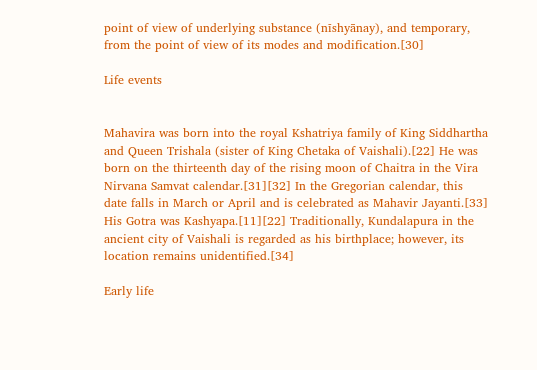point of view of underlying substance (nīshyānay), and temporary, from the point of view of its modes and modification.[30]

Life events


Mahavira was born into the royal Kshatriya family of King Siddhartha and Queen Trishala (sister of King Chetaka of Vaishali).[22] He was born on the thirteenth day of the rising moon of Chaitra in the Vira Nirvana Samvat calendar.[31][32] In the Gregorian calendar, this date falls in March or April and is celebrated as Mahavir Jayanti.[33] His Gotra was Kashyapa.[11][22] Traditionally, Kundalapura in the ancient city of Vaishali is regarded as his birthplace; however, its location remains unidentified.[34]

Early life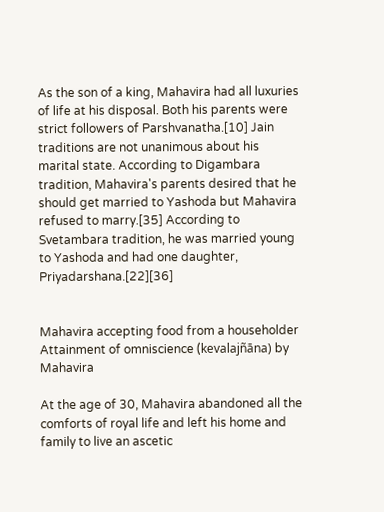As the son of a king, Mahavira had all luxuries of life at his disposal. Both his parents were strict followers of Parshvanatha.[10] Jain traditions are not unanimous about his marital state. According to Digambara tradition, Mahavira's parents desired that he should get married to Yashoda but Mahavira refused to marry.[35] According to Svetambara tradition, he was married young to Yashoda and had one daughter, Priyadarshana.[22][36]


Mahavira accepting food from a householder
Attainment of omniscience (kevalajñāna) by Mahavira

At the age of 30, Mahavira abandoned all the comforts of royal life and left his home and family to live an ascetic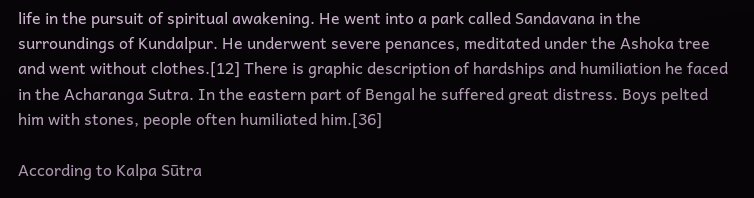life in the pursuit of spiritual awakening. He went into a park called Sandavana in the surroundings of Kundalpur. He underwent severe penances, meditated under the Ashoka tree and went without clothes.[12] There is graphic description of hardships and humiliation he faced in the Acharanga Sutra. In the eastern part of Bengal he suffered great distress. Boys pelted him with stones, people often humiliated him.[36]

According to Kalpa Sūtra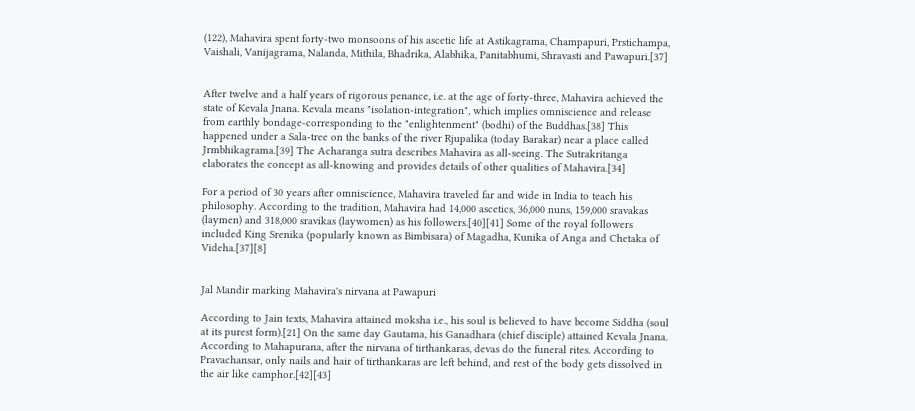(122), Mahavira spent forty-two monsoons of his ascetic life at Astikagrama, Champapuri, Prstichampa, Vaishali, Vanijagrama, Nalanda, Mithila, Bhadrika, Alabhika, Panitabhumi, Shravasti and Pawapuri.[37]


After twelve and a half years of rigorous penance, i.e. at the age of forty-three, Mahavira achieved the state of Kevala Jnana. Kevala means "isolation-integration", which implies omniscience and release from earthly bondage-corresponding to the "enlightenment" (bodhi) of the Buddhas.[38] This happened under a Sala-tree on the banks of the river Rjupalika (today Barakar) near a place called Jrmbhikagrama.[39] The Acharanga sutra describes Mahavira as all-seeing. The Sutrakritanga elaborates the concept as all-knowing and provides details of other qualities of Mahavira.[34]

For a period of 30 years after omniscience, Mahavira traveled far and wide in India to teach his philosophy. According to the tradition, Mahavira had 14,000 ascetics, 36,000 nuns, 159,000 sravakas (laymen) and 318,000 sravikas (laywomen) as his followers.[40][41] Some of the royal followers included King Srenika (popularly known as Bimbisara) of Magadha, Kunika of Anga and Chetaka of Videha.[37][8]


Jal Mandir marking Mahavira's nirvana at Pawapuri

According to Jain texts, Mahavira attained moksha i.e., his soul is believed to have become Siddha (soul at its purest form).[21] On the same day Gautama, his Ganadhara (chief disciple) attained Kevala Jnana. According to Mahapurana, after the nirvana of tirthankaras, devas do the funeral rites. According to Pravachansar, only nails and hair of tirthankaras are left behind, and rest of the body gets dissolved in the air like camphor.[42][43]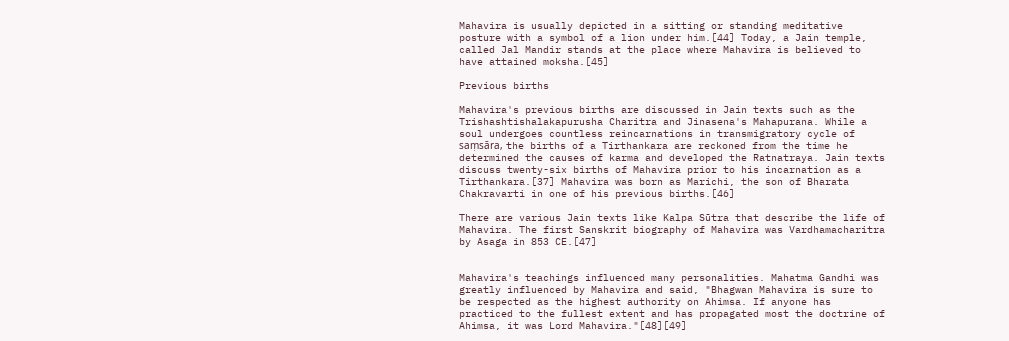Mahavira is usually depicted in a sitting or standing meditative posture with a symbol of a lion under him.[44] Today, a Jain temple, called Jal Mandir stands at the place where Mahavira is believed to have attained moksha.[45]

Previous births

Mahavira's previous births are discussed in Jain texts such as the Trishashtishalakapurusha Charitra and Jinasena's Mahapurana. While a soul undergoes countless reincarnations in transmigratory cycle of saṃsāra, the births of a Tirthankara are reckoned from the time he determined the causes of karma and developed the Ratnatraya. Jain texts discuss twenty-six births of Mahavira prior to his incarnation as a Tirthankara.[37] Mahavira was born as Marichi, the son of Bharata Chakravarti in one of his previous births.[46]

There are various Jain texts like Kalpa Sūtra that describe the life of Mahavira. The first Sanskrit biography of Mahavira was Vardhamacharitra by Asaga in 853 CE.[47]


Mahavira's teachings influenced many personalities. Mahatma Gandhi was greatly influenced by Mahavira and said, "Bhagwan Mahavira is sure to be respected as the highest authority on Ahimsa. If anyone has practiced to the fullest extent and has propagated most the doctrine of Ahimsa, it was Lord Mahavira."[48][49]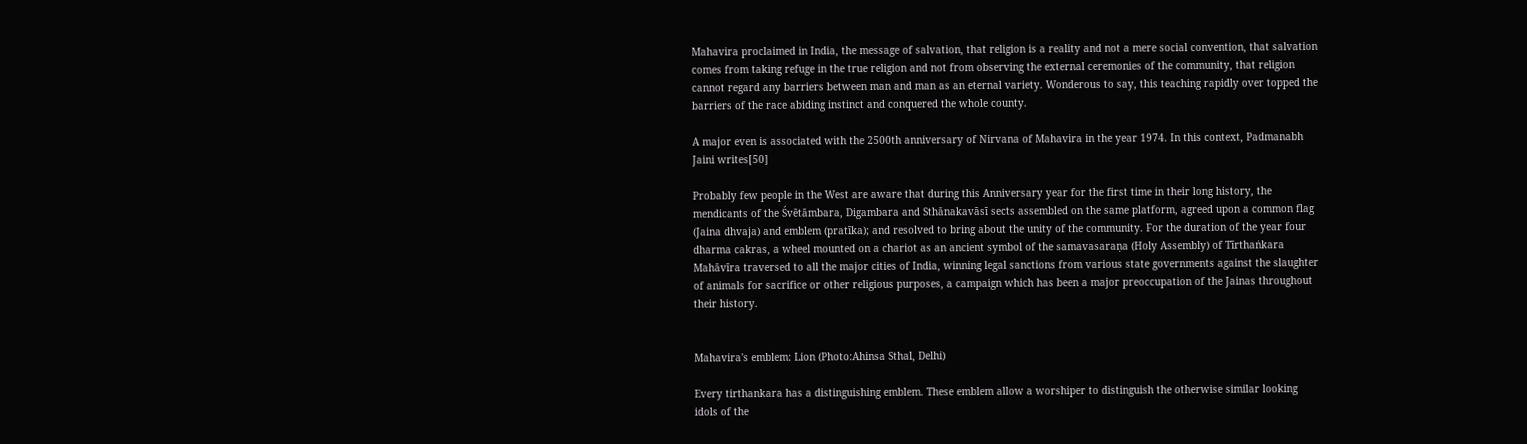Mahavira proclaimed in India, the message of salvation, that religion is a reality and not a mere social convention, that salvation comes from taking refuge in the true religion and not from observing the external ceremonies of the community, that religion cannot regard any barriers between man and man as an eternal variety. Wonderous to say, this teaching rapidly over topped the barriers of the race abiding instinct and conquered the whole county.

A major even is associated with the 2500th anniversary of Nirvana of Mahavira in the year 1974. In this context, Padmanabh Jaini writes[50]

Probably few people in the West are aware that during this Anniversary year for the first time in their long history, the mendicants of the Śvētāmbara, Digambara and Sthānakavāsī sects assembled on the same platform, agreed upon a common flag (Jaina dhvaja) and emblem (pratīka); and resolved to bring about the unity of the community. For the duration of the year four dharma cakras, a wheel mounted on a chariot as an ancient symbol of the samavasaraṇa (Holy Assembly) of Tīrthaṅkara Mahāvīra traversed to all the major cities of India, winning legal sanctions from various state governments against the slaughter of animals for sacrifice or other religious purposes, a campaign which has been a major preoccupation of the Jainas throughout their history.


Mahavira's emblem: Lion (Photo:Ahinsa Sthal, Delhi)

Every tirthankara has a distinguishing emblem. These emblem allow a worshiper to distinguish the otherwise similar looking idols of the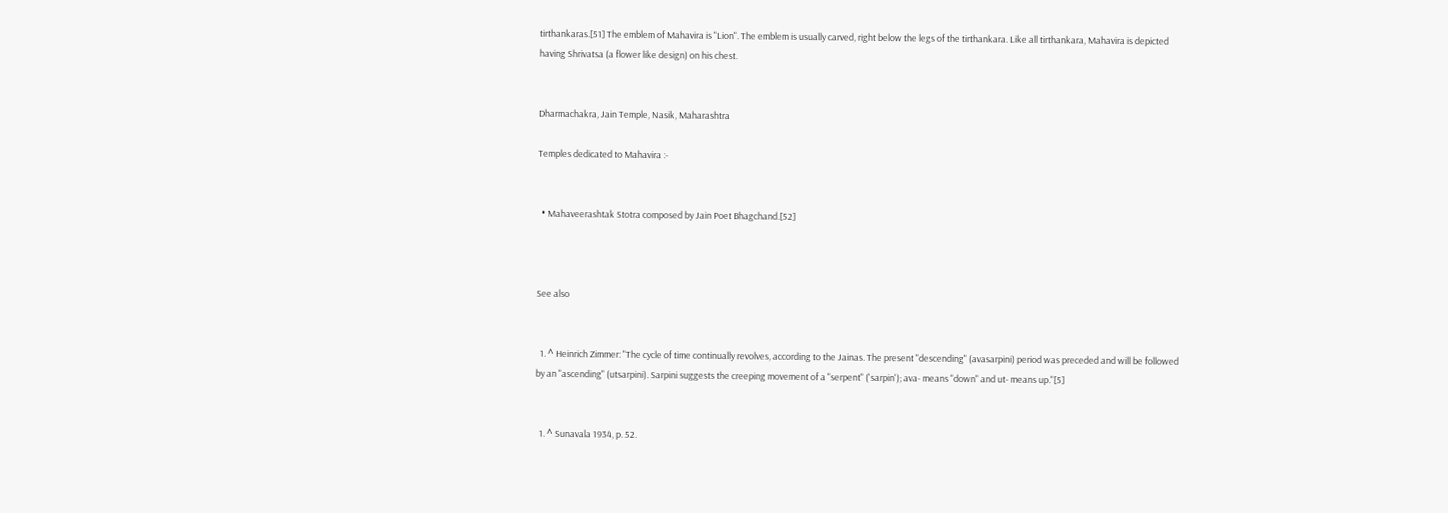tirthankaras.[51] The emblem of Mahavira is "Lion". The emblem is usually carved, right below the legs of the tirthankara. Like all tirthankara, Mahavira is depicted having Shrivatsa (a flower like design) on his chest.


Dharmachakra, Jain Temple, Nasik, Maharashtra

Temples dedicated to Mahavira :-


  • Mahaveerashtak Stotra composed by Jain Poet Bhagchand.[52]



See also


  1. ^ Heinrich Zimmer: "The cycle of time continually revolves, according to the Jainas. The present "descending" (avasarpini) period was preceded and will be followed by an "ascending" (utsarpini). Sarpini suggests the creeping movement of a "serpent" ('sarpin'); ava- means "down" and ut- means up."[5]


  1. ^ Sunavala 1934, p. 52.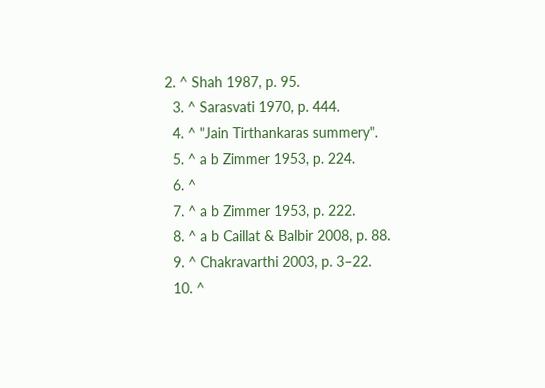2. ^ Shah 1987, p. 95.
  3. ^ Sarasvati 1970, p. 444.
  4. ^ "Jain Tirthankaras summery".
  5. ^ a b Zimmer 1953, p. 224.
  6. ^
  7. ^ a b Zimmer 1953, p. 222.
  8. ^ a b Caillat & Balbir 2008, p. 88.
  9. ^ Chakravarthi 2003, p. 3–22.
  10. ^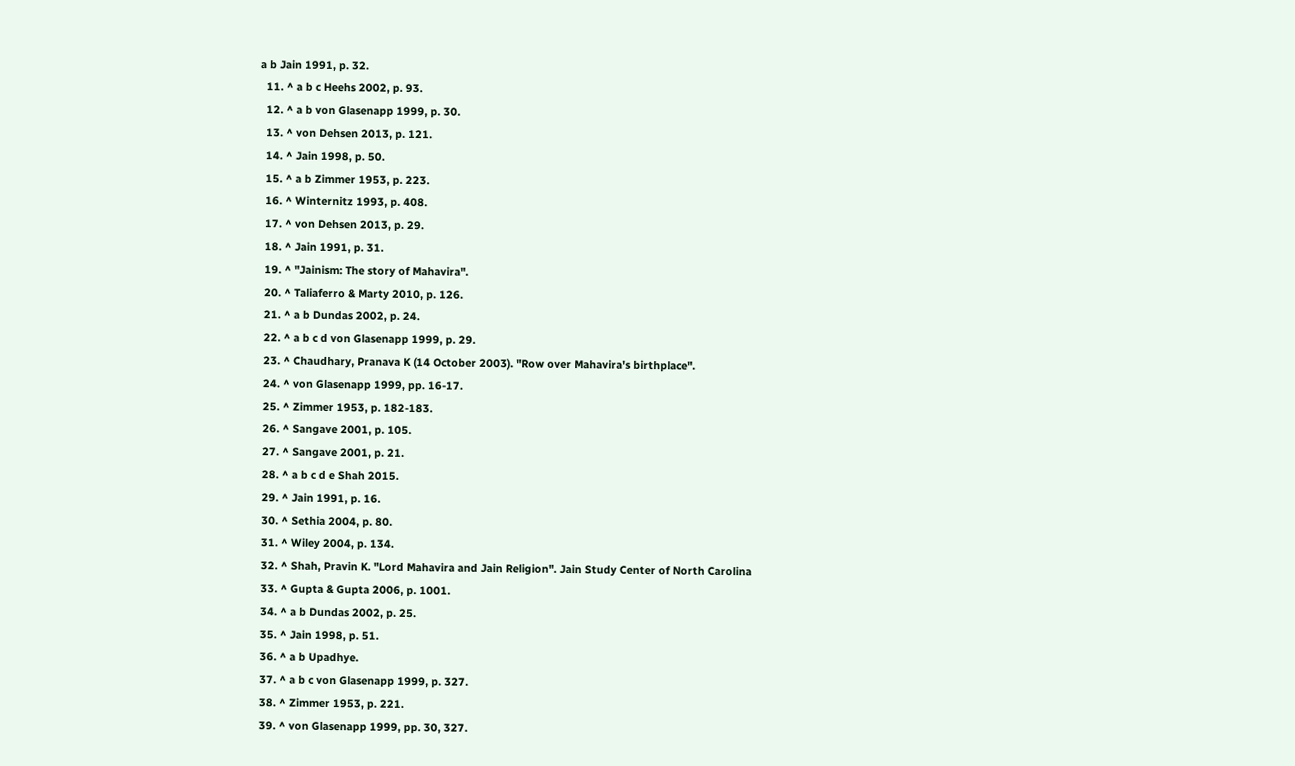a b Jain 1991, p. 32.
  11. ^ a b c Heehs 2002, p. 93.
  12. ^ a b von Glasenapp 1999, p. 30.
  13. ^ von Dehsen 2013, p. 121.
  14. ^ Jain 1998, p. 50.
  15. ^ a b Zimmer 1953, p. 223.
  16. ^ Winternitz 1993, p. 408.
  17. ^ von Dehsen 2013, p. 29.
  18. ^ Jain 1991, p. 31.
  19. ^ "Jainism: The story of Mahavira".
  20. ^ Taliaferro & Marty 2010, p. 126.
  21. ^ a b Dundas 2002, p. 24.
  22. ^ a b c d von Glasenapp 1999, p. 29.
  23. ^ Chaudhary, Pranava K (14 October 2003). "Row over Mahavira's birthplace".
  24. ^ von Glasenapp 1999, pp. 16-17.
  25. ^ Zimmer 1953, p. 182-183.
  26. ^ Sangave 2001, p. 105.
  27. ^ Sangave 2001, p. 21.
  28. ^ a b c d e Shah 2015.
  29. ^ Jain 1991, p. 16.
  30. ^ Sethia 2004, p. 80.
  31. ^ Wiley 2004, p. 134.
  32. ^ Shah, Pravin K. "Lord Mahavira and Jain Religion". Jain Study Center of North Carolina
  33. ^ Gupta & Gupta 2006, p. 1001.
  34. ^ a b Dundas 2002, p. 25.
  35. ^ Jain 1998, p. 51.
  36. ^ a b Upadhye.
  37. ^ a b c von Glasenapp 1999, p. 327.
  38. ^ Zimmer 1953, p. 221.
  39. ^ von Glasenapp 1999, pp. 30, 327.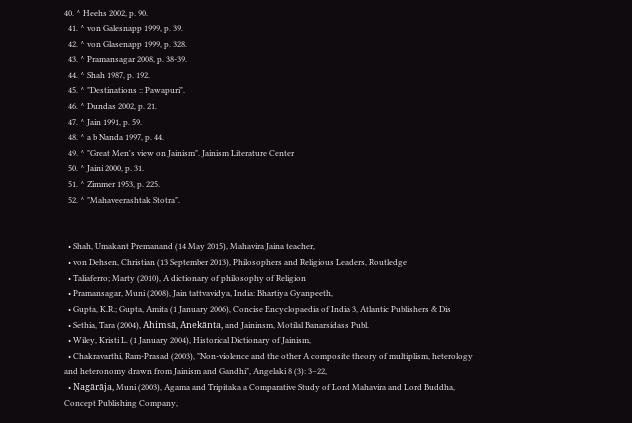40. ^ Heehs 2002, p. 90.
  41. ^ von Galesnapp 1999, p. 39.
  42. ^ von Glasenapp 1999, p. 328.
  43. ^ Pramansagar 2008, p. 38-39.
  44. ^ Shah 1987, p. 192.
  45. ^ "Destinations :: Pawapuri".
  46. ^ Dundas 2002, p. 21.
  47. ^ Jain 1991, p. 59.
  48. ^ a b Nanda 1997, p. 44.
  49. ^ "Great Men's view on Jainism". Jainism Literature Center
  50. ^ Jaini 2000, p. 31.
  51. ^ Zimmer 1953, p. 225.
  52. ^ "Mahaveerashtak Stotra".


  • Shah, Umakant Premanand (14 May 2015), Mahavira Jaina teacher,
  • von Dehsen, Christian (13 September 2013), Philosophers and Religious Leaders, Routledge
  • Taliaferro; Marty (2010), A dictionary of philosophy of Religion
  • Pramansagar, Muni (2008), Jain tattvavidya, India: Bhartiya Gyanpeeth,
  • Gupta, K.R.; Gupta, Amita (1 January 2006), Concise Encyclopaedia of India 3, Atlantic Publishers & Dis
  • Sethia, Tara (2004), Ahimsā, Anekānta, and Jaininsm, Motilal Banarsidass Publ.
  • Wiley, Kristi L. (1 January 2004), Historical Dictionary of Jainism,
  • Chakravarthi, Ram-Prasad (2003), "Non-violence and the other A composite theory of multiplism, heterology and heteronomy drawn from Jainism and Gandhi", Angelaki 8 (3): 3–22,
  • Nagārāja, Muni (2003), Agama and Tripitaka a Comparative Study of Lord Mahavira and Lord Buddha, Concept Publishing Company,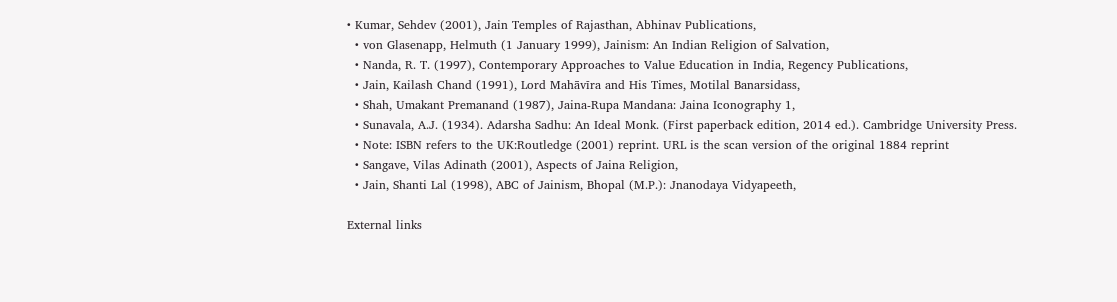• Kumar, Sehdev (2001), Jain Temples of Rajasthan, Abhinav Publications,
  • von Glasenapp, Helmuth (1 January 1999), Jainism: An Indian Religion of Salvation,
  • Nanda, R. T. (1997), Contemporary Approaches to Value Education in India, Regency Publications,
  • Jain, Kailash Chand (1991), Lord Mahāvīra and His Times, Motilal Banarsidass,
  • Shah, Umakant Premanand (1987), Jaina-Rupa Mandana: Jaina Iconography 1,
  • Sunavala, A.J. (1934). Adarsha Sadhu: An Ideal Monk. (First paperback edition, 2014 ed.). Cambridge University Press.
  • Note: ISBN refers to the UK:Routledge (2001) reprint. URL is the scan version of the original 1884 reprint
  • Sangave, Vilas Adinath (2001), Aspects of Jaina Religion,
  • Jain, Shanti Lal (1998), ABC of Jainism, Bhopal (M.P.): Jnanodaya Vidyapeeth,

External links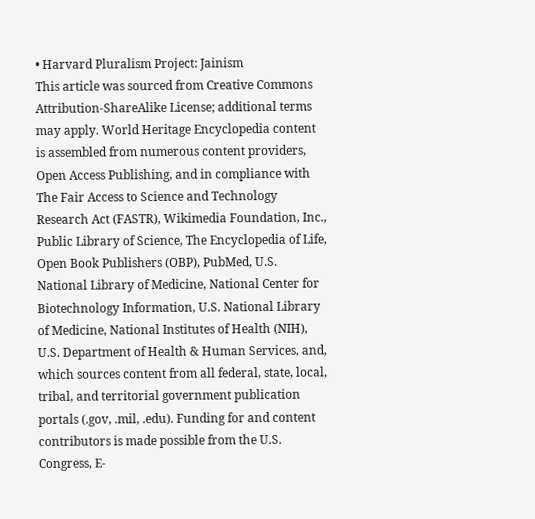• Harvard Pluralism Project: Jainism
This article was sourced from Creative Commons Attribution-ShareAlike License; additional terms may apply. World Heritage Encyclopedia content is assembled from numerous content providers, Open Access Publishing, and in compliance with The Fair Access to Science and Technology Research Act (FASTR), Wikimedia Foundation, Inc., Public Library of Science, The Encyclopedia of Life, Open Book Publishers (OBP), PubMed, U.S. National Library of Medicine, National Center for Biotechnology Information, U.S. National Library of Medicine, National Institutes of Health (NIH), U.S. Department of Health & Human Services, and, which sources content from all federal, state, local, tribal, and territorial government publication portals (.gov, .mil, .edu). Funding for and content contributors is made possible from the U.S. Congress, E-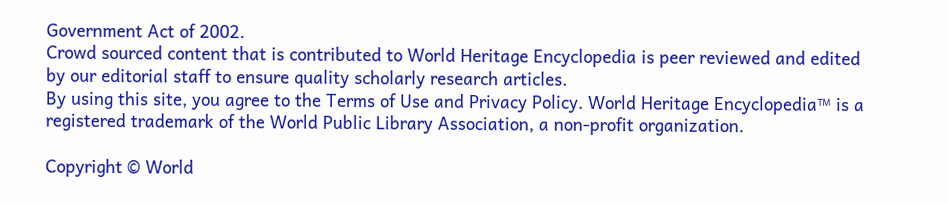Government Act of 2002.
Crowd sourced content that is contributed to World Heritage Encyclopedia is peer reviewed and edited by our editorial staff to ensure quality scholarly research articles.
By using this site, you agree to the Terms of Use and Privacy Policy. World Heritage Encyclopedia™ is a registered trademark of the World Public Library Association, a non-profit organization.

Copyright © World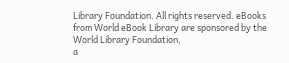Library Foundation. All rights reserved. eBooks from World eBook Library are sponsored by the World Library Foundation,
a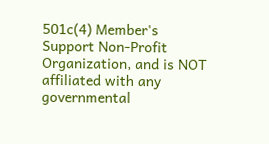501c(4) Member's Support Non-Profit Organization, and is NOT affiliated with any governmental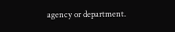agency or department.